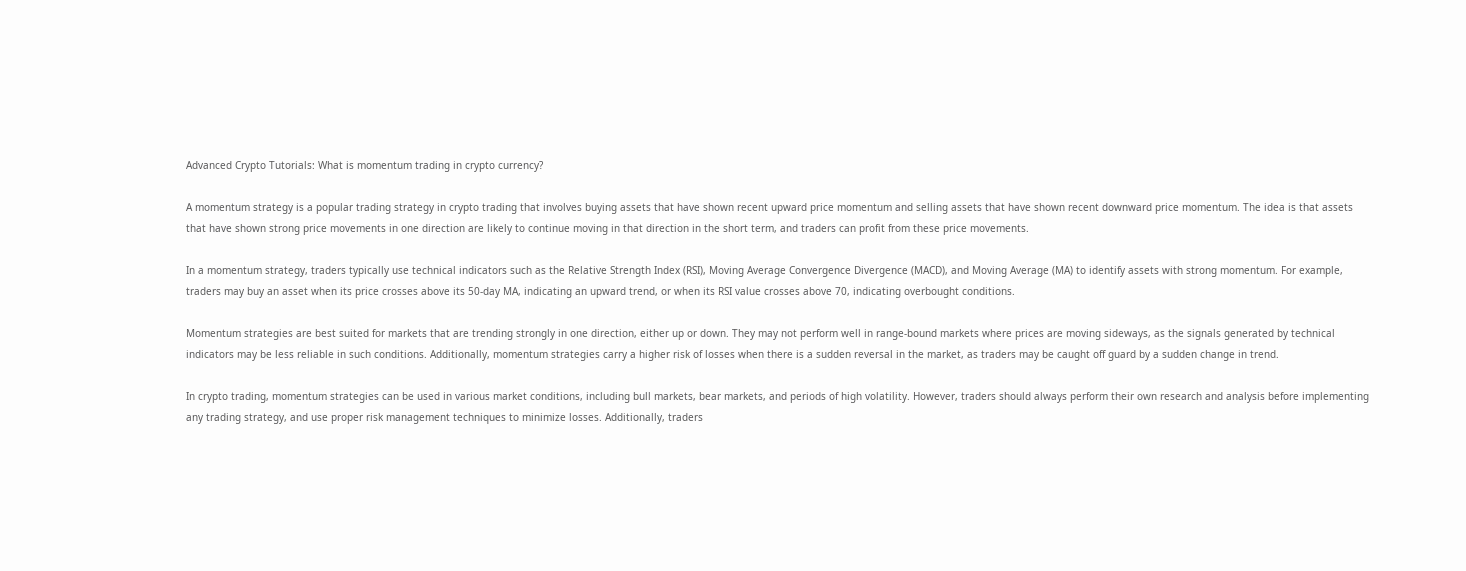Advanced Crypto Tutorials: What is momentum trading in crypto currency?

A momentum strategy is a popular trading strategy in crypto trading that involves buying assets that have shown recent upward price momentum and selling assets that have shown recent downward price momentum. The idea is that assets that have shown strong price movements in one direction are likely to continue moving in that direction in the short term, and traders can profit from these price movements.

In a momentum strategy, traders typically use technical indicators such as the Relative Strength Index (RSI), Moving Average Convergence Divergence (MACD), and Moving Average (MA) to identify assets with strong momentum. For example, traders may buy an asset when its price crosses above its 50-day MA, indicating an upward trend, or when its RSI value crosses above 70, indicating overbought conditions.

Momentum strategies are best suited for markets that are trending strongly in one direction, either up or down. They may not perform well in range-bound markets where prices are moving sideways, as the signals generated by technical indicators may be less reliable in such conditions. Additionally, momentum strategies carry a higher risk of losses when there is a sudden reversal in the market, as traders may be caught off guard by a sudden change in trend.

In crypto trading, momentum strategies can be used in various market conditions, including bull markets, bear markets, and periods of high volatility. However, traders should always perform their own research and analysis before implementing any trading strategy, and use proper risk management techniques to minimize losses. Additionally, traders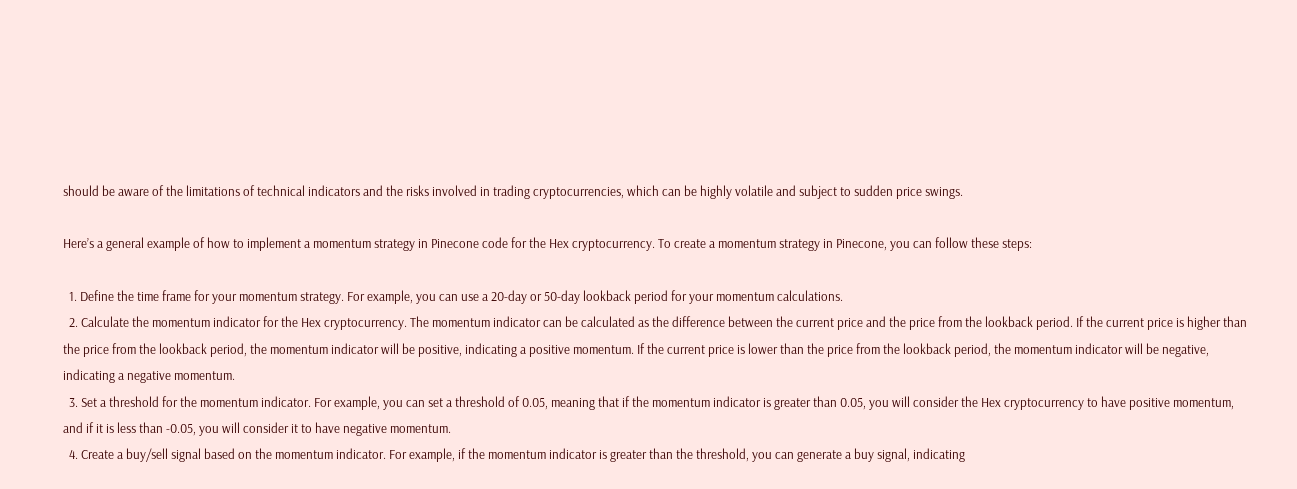should be aware of the limitations of technical indicators and the risks involved in trading cryptocurrencies, which can be highly volatile and subject to sudden price swings.

Here’s a general example of how to implement a momentum strategy in Pinecone code for the Hex cryptocurrency. To create a momentum strategy in Pinecone, you can follow these steps:

  1. Define the time frame for your momentum strategy. For example, you can use a 20-day or 50-day lookback period for your momentum calculations.
  2. Calculate the momentum indicator for the Hex cryptocurrency. The momentum indicator can be calculated as the difference between the current price and the price from the lookback period. If the current price is higher than the price from the lookback period, the momentum indicator will be positive, indicating a positive momentum. If the current price is lower than the price from the lookback period, the momentum indicator will be negative, indicating a negative momentum.
  3. Set a threshold for the momentum indicator. For example, you can set a threshold of 0.05, meaning that if the momentum indicator is greater than 0.05, you will consider the Hex cryptocurrency to have positive momentum, and if it is less than -0.05, you will consider it to have negative momentum.
  4. Create a buy/sell signal based on the momentum indicator. For example, if the momentum indicator is greater than the threshold, you can generate a buy signal, indicating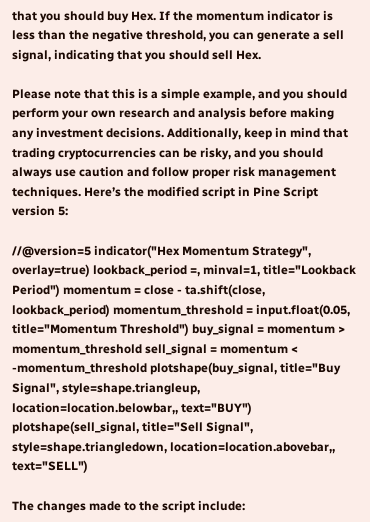that you should buy Hex. If the momentum indicator is less than the negative threshold, you can generate a sell signal, indicating that you should sell Hex.

Please note that this is a simple example, and you should perform your own research and analysis before making any investment decisions. Additionally, keep in mind that trading cryptocurrencies can be risky, and you should always use caution and follow proper risk management techniques. Here’s the modified script in Pine Script version 5:

//@version=5 indicator("Hex Momentum Strategy", overlay=true) lookback_period =, minval=1, title="Lookback Period") momentum = close - ta.shift(close, lookback_period) momentum_threshold = input.float(0.05, title="Momentum Threshold") buy_signal = momentum > momentum_threshold sell_signal = momentum < -momentum_threshold plotshape(buy_signal, title="Buy Signal", style=shape.triangleup, location=location.belowbar,, text="BUY") plotshape(sell_signal, title="Sell Signal", style=shape.triangledown, location=location.abovebar,, text="SELL")

The changes made to the script include: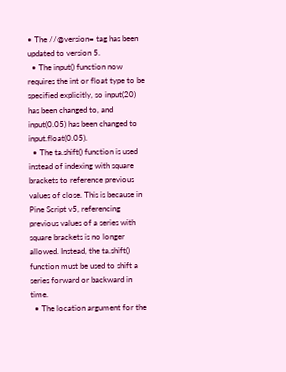• The //@version= tag has been updated to version 5.
  • The input() function now requires the int or float type to be specified explicitly, so input(20) has been changed to, and input(0.05) has been changed to input.float(0.05).
  • The ta.shift() function is used instead of indexing with square brackets to reference previous values of close. This is because in Pine Script v5, referencing previous values of a series with square brackets is no longer allowed. Instead, the ta.shift() function must be used to shift a series forward or backward in time.
  • The location argument for the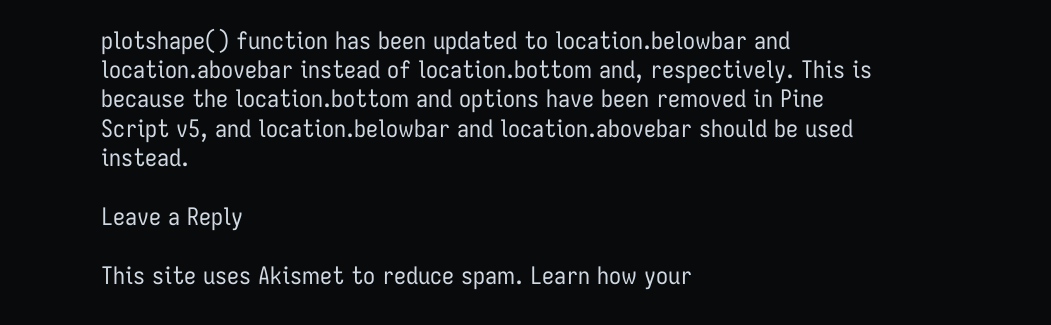plotshape() function has been updated to location.belowbar and location.abovebar instead of location.bottom and, respectively. This is because the location.bottom and options have been removed in Pine Script v5, and location.belowbar and location.abovebar should be used instead.

Leave a Reply

This site uses Akismet to reduce spam. Learn how your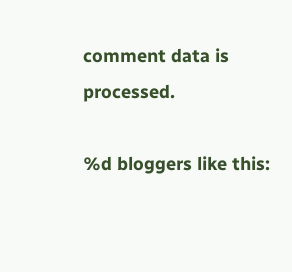comment data is processed.

%d bloggers like this: